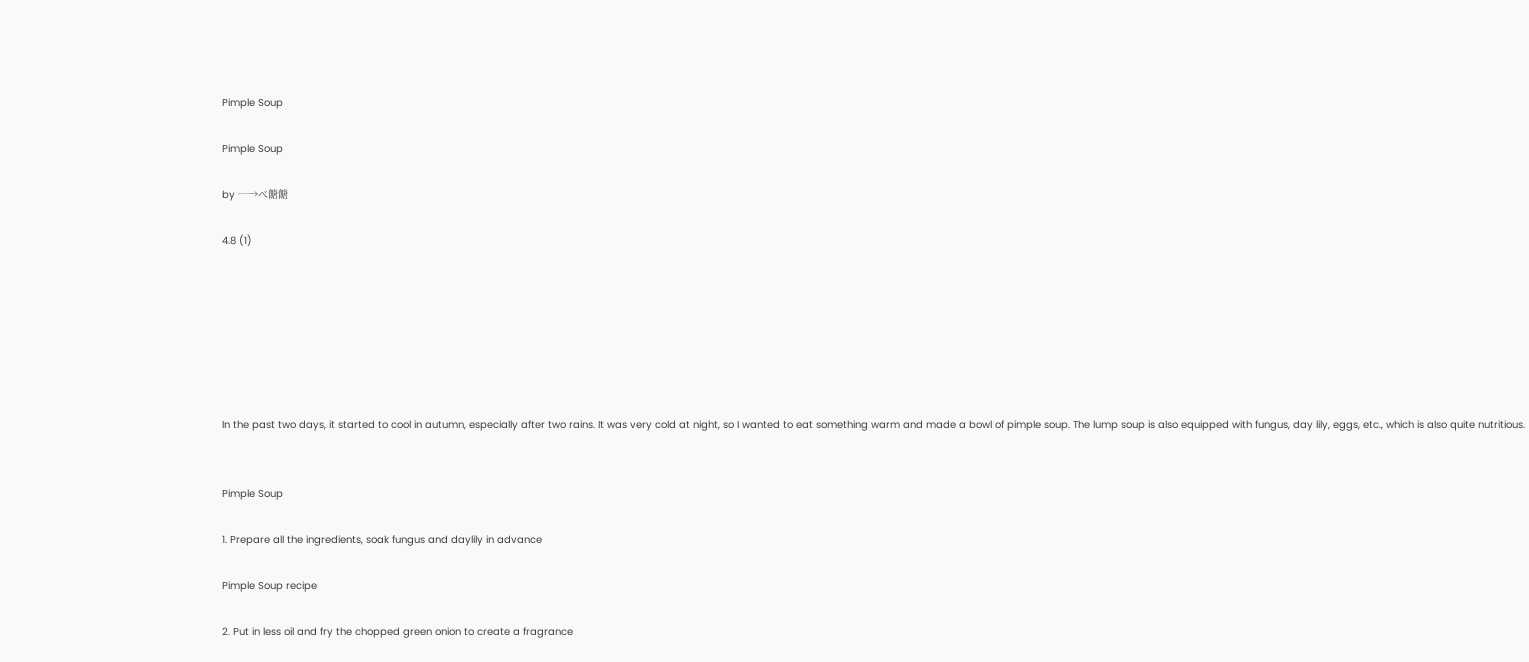Pimple Soup

Pimple Soup

by ┈→べ餹餹

4.8 (1)







In the past two days, it started to cool in autumn, especially after two rains. It was very cold at night, so I wanted to eat something warm and made a bowl of pimple soup. The lump soup is also equipped with fungus, day lily, eggs, etc., which is also quite nutritious.


Pimple Soup

1. Prepare all the ingredients, soak fungus and daylily in advance

Pimple Soup recipe

2. Put in less oil and fry the chopped green onion to create a fragrance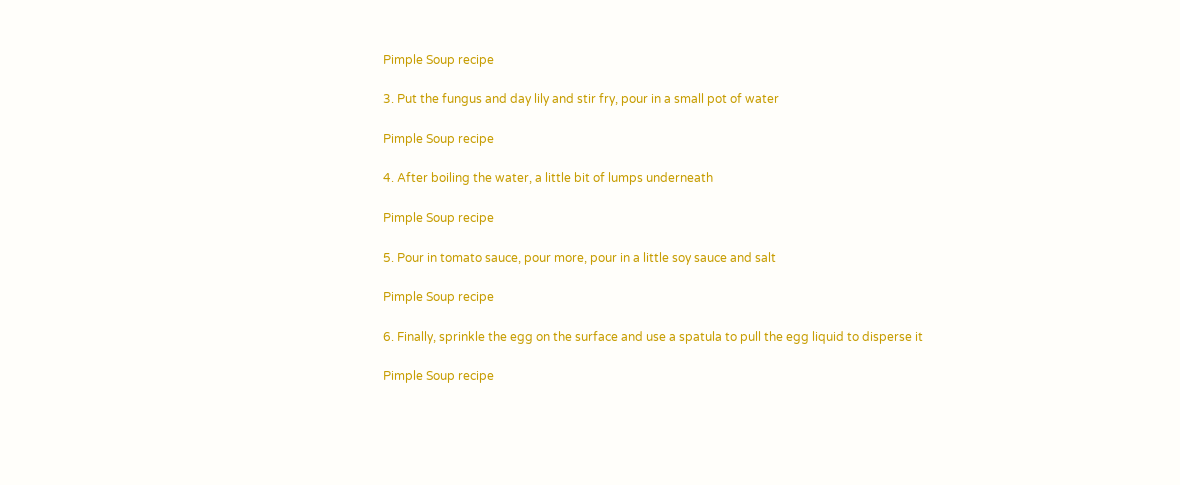Pimple Soup recipe

3. Put the fungus and day lily and stir fry, pour in a small pot of water

Pimple Soup recipe

4. After boiling the water, a little bit of lumps underneath

Pimple Soup recipe

5. Pour in tomato sauce, pour more, pour in a little soy sauce and salt

Pimple Soup recipe

6. Finally, sprinkle the egg on the surface and use a spatula to pull the egg liquid to disperse it

Pimple Soup recipe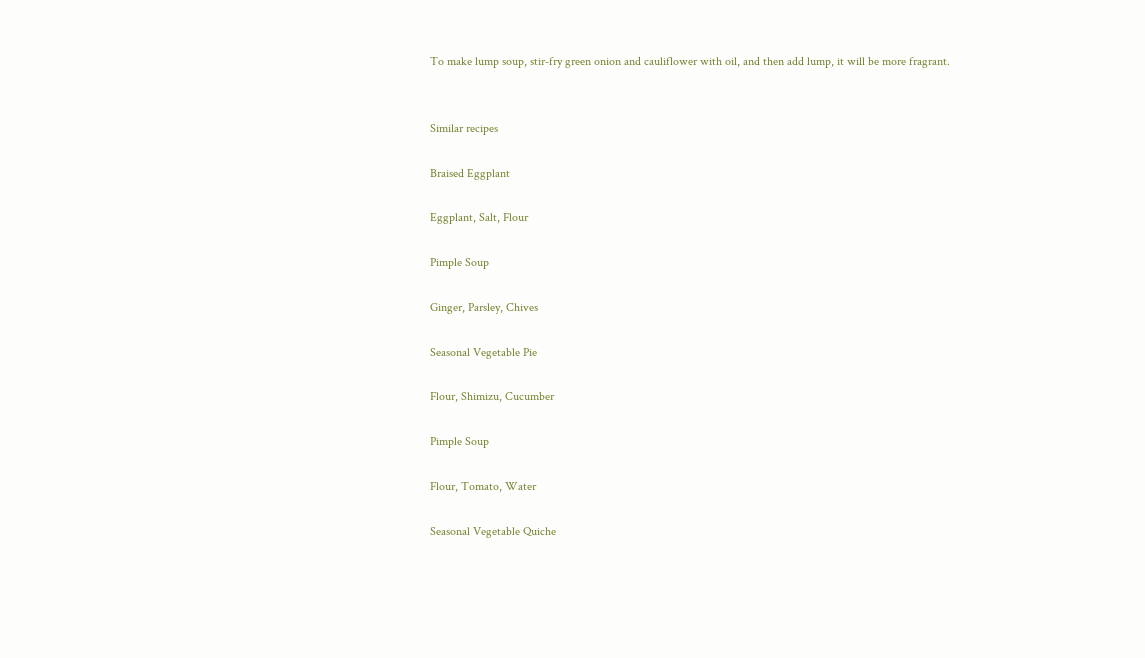To make lump soup, stir-fry green onion and cauliflower with oil, and then add lump, it will be more fragrant.


Similar recipes

Braised Eggplant

Eggplant, Salt, Flour

Pimple Soup

Ginger, Parsley, Chives

Seasonal Vegetable Pie

Flour, Shimizu, Cucumber

Pimple Soup

Flour, Tomato, Water

Seasonal Vegetable Quiche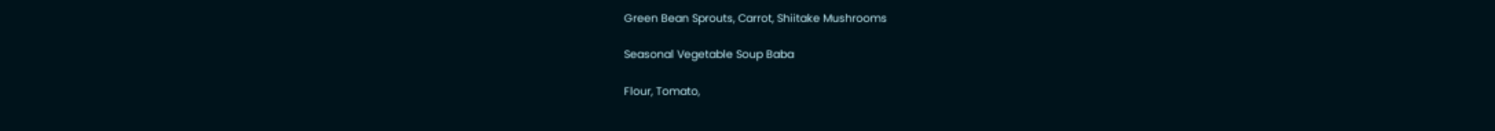Green Bean Sprouts, Carrot, Shiitake Mushrooms

Seasonal Vegetable Soup Baba

Flour, Tomato,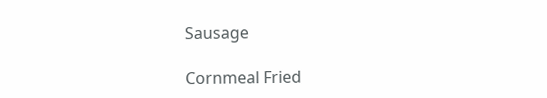Sausage

Cornmeal Fried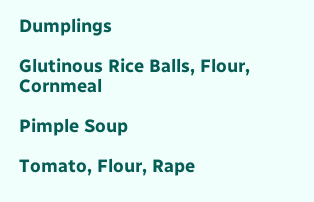Dumplings

Glutinous Rice Balls, Flour, Cornmeal

Pimple Soup

Tomato, Flour, Rape